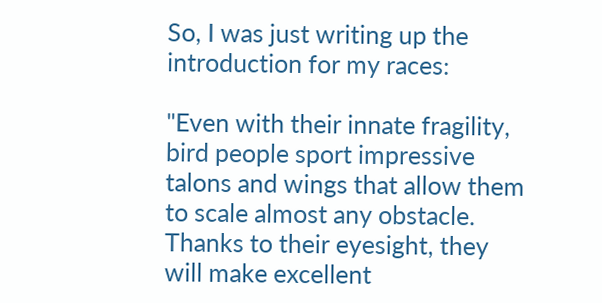So, I was just writing up the introduction for my races:

"Even with their innate fragility, bird people sport impressive talons and wings that allow them to scale almost any obstacle. Thanks to their eyesight, they will make excellent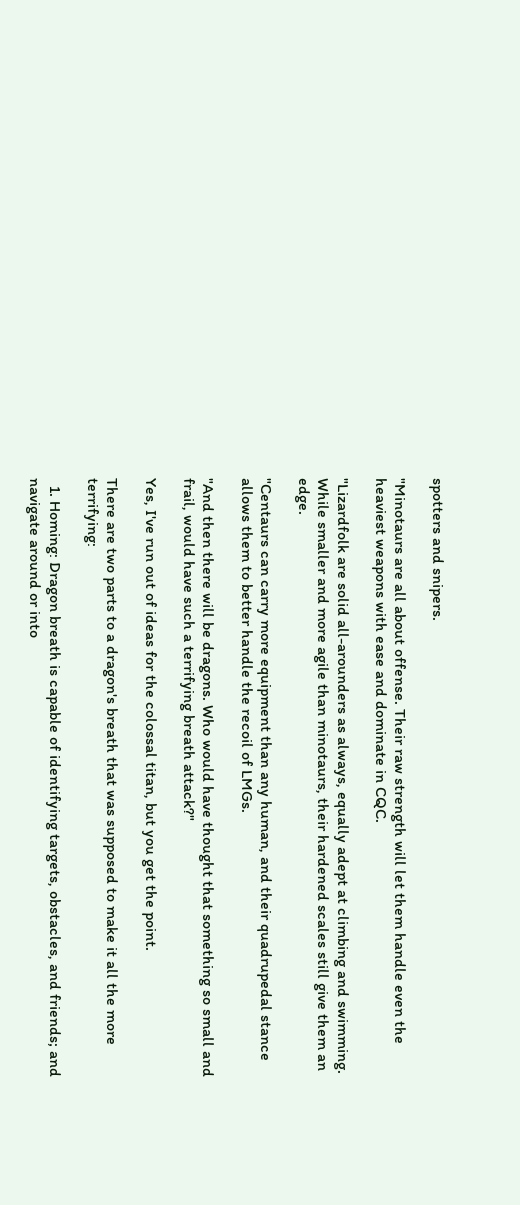spotters and snipers.

"Minotaurs are all about offense. Their raw strength will let them handle even the heaviest weapons with ease and dominate in CQC.

"Lizardfolk are solid all-arounders as always, equally adept at climbing and swimming. While smaller and more agile than minotaurs, their hardened scales still give them an edge.

"Centaurs can carry more equipment than any human, and their quadrupedal stance allows them to better handle the recoil of LMGs.

"And then there will be dragons. Who would have thought that something so small and frail, would have such a terrifying breath attack?"

Yes, I've run out of ideas for the colossal titan, but you get the point.

There are two parts to a dragon's breath that was supposed to make it all the more terrifying:

  1. Homing: Dragon breath is capable of identifying targets, obstacles, and friends; and navigate around or into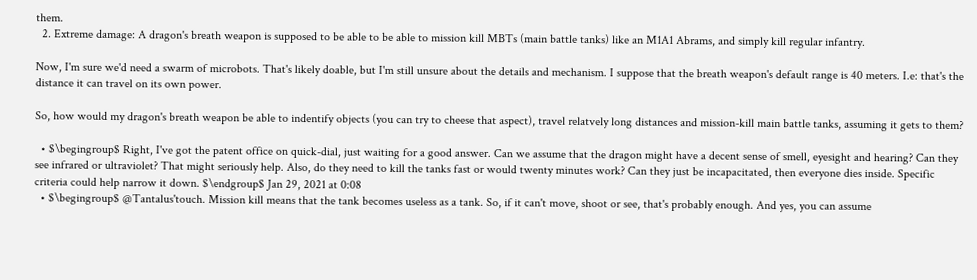them.
  2. Extreme damage: A dragon's breath weapon is supposed to be able to be able to mission kill MBTs (main battle tanks) like an M1A1 Abrams, and simply kill regular infantry.

Now, I'm sure we'd need a swarm of microbots. That's likely doable, but I'm still unsure about the details and mechanism. I suppose that the breath weapon's default range is 40 meters. I.e: that's the distance it can travel on its own power.

So, how would my dragon's breath weapon be able to indentify objects (you can try to cheese that aspect), travel relatvely long distances and mission-kill main battle tanks, assuming it gets to them?

  • $\begingroup$ Right, I've got the patent office on quick-dial, just waiting for a good answer. Can we assume that the dragon might have a decent sense of smell, eyesight and hearing? Can they see infrared or ultraviolet? That might seriously help. Also, do they need to kill the tanks fast or would twenty minutes work? Can they just be incapacitated, then everyone dies inside. Specific criteria could help narrow it down. $\endgroup$ Jan 29, 2021 at 0:08
  • $\begingroup$ @Tantalus'touch. Mission kill means that the tank becomes useless as a tank. So, if it can't move, shoot or see, that's probably enough. And yes, you can assume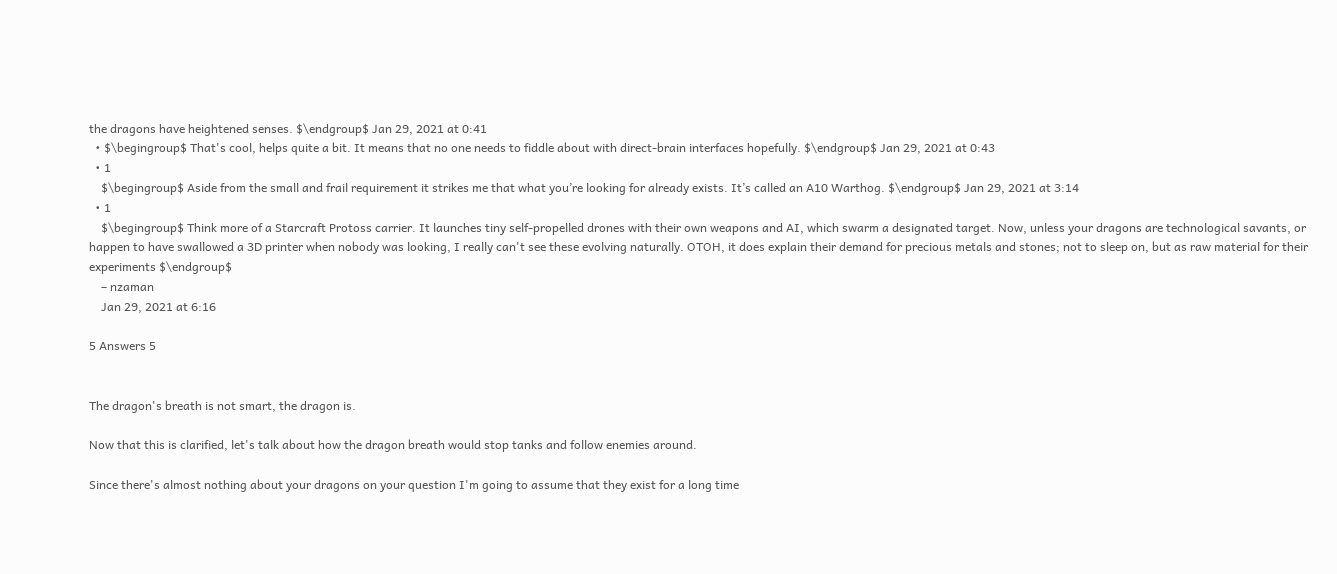the dragons have heightened senses. $\endgroup$ Jan 29, 2021 at 0:41
  • $\begingroup$ That's cool, helps quite a bit. It means that no one needs to fiddle about with direct-brain interfaces hopefully. $\endgroup$ Jan 29, 2021 at 0:43
  • 1
    $\begingroup$ Aside from the small and frail requirement it strikes me that what you’re looking for already exists. It’s called an A10 Warthog. $\endgroup$ Jan 29, 2021 at 3:14
  • 1
    $\begingroup$ Think more of a Starcraft Protoss carrier. It launches tiny self-propelled drones with their own weapons and AI, which swarm a designated target. Now, unless your dragons are technological savants, or happen to have swallowed a 3D printer when nobody was looking, I really can't see these evolving naturally. OTOH, it does explain their demand for precious metals and stones; not to sleep on, but as raw material for their experiments $\endgroup$
    – nzaman
    Jan 29, 2021 at 6:16

5 Answers 5


The dragon's breath is not smart, the dragon is.

Now that this is clarified, let's talk about how the dragon breath would stop tanks and follow enemies around.

Since there's almost nothing about your dragons on your question I'm going to assume that they exist for a long time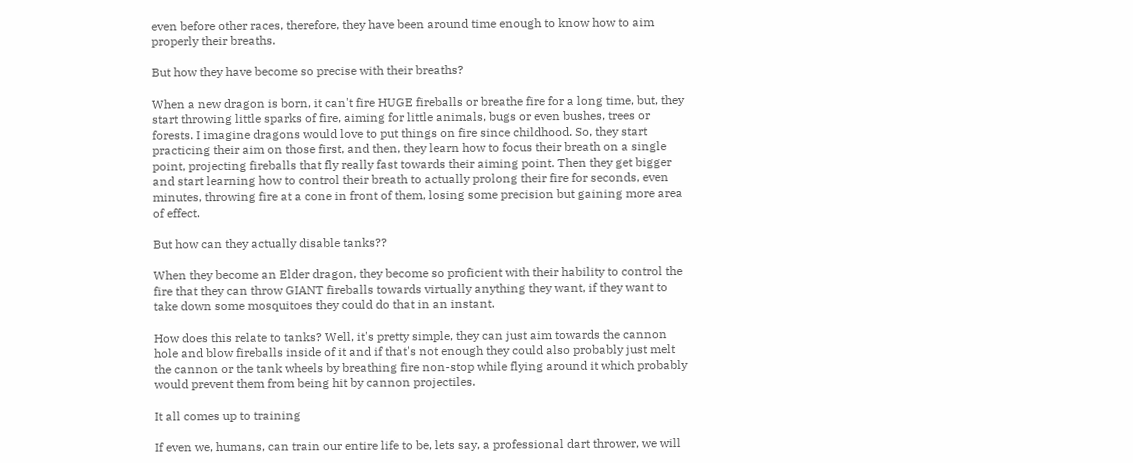even before other races, therefore, they have been around time enough to know how to aim properly their breaths.

But how they have become so precise with their breaths?

When a new dragon is born, it can't fire HUGE fireballs or breathe fire for a long time, but, they start throwing little sparks of fire, aiming for little animals, bugs or even bushes, trees or forests. I imagine dragons would love to put things on fire since childhood. So, they start practicing their aim on those first, and then, they learn how to focus their breath on a single point, projecting fireballs that fly really fast towards their aiming point. Then they get bigger and start learning how to control their breath to actually prolong their fire for seconds, even minutes, throwing fire at a cone in front of them, losing some precision but gaining more area of effect.

But how can they actually disable tanks??

When they become an Elder dragon, they become so proficient with their hability to control the fire that they can throw GIANT fireballs towards virtually anything they want, if they want to take down some mosquitoes they could do that in an instant.

How does this relate to tanks? Well, it's pretty simple, they can just aim towards the cannon hole and blow fireballs inside of it and if that's not enough they could also probably just melt the cannon or the tank wheels by breathing fire non-stop while flying around it which probably would prevent them from being hit by cannon projectiles.

It all comes up to training

If even we, humans, can train our entire life to be, lets say, a professional dart thrower, we will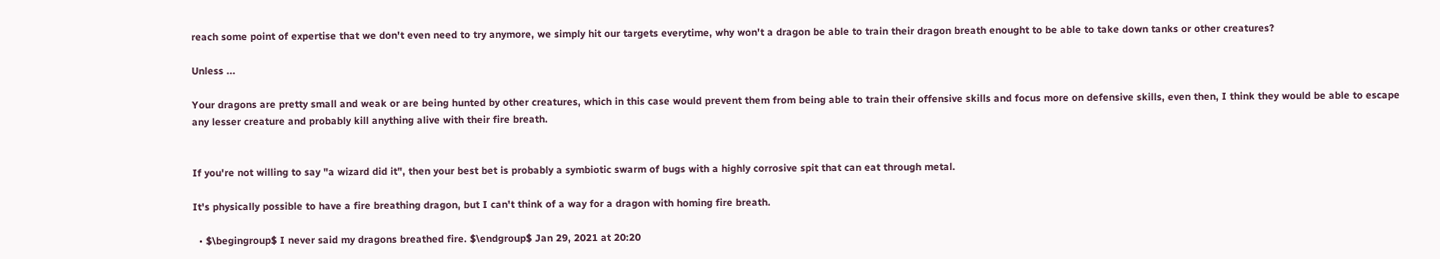reach some point of expertise that we don't even need to try anymore, we simply hit our targets everytime, why won't a dragon be able to train their dragon breath enought to be able to take down tanks or other creatures?

Unless ...

Your dragons are pretty small and weak or are being hunted by other creatures, which in this case would prevent them from being able to train their offensive skills and focus more on defensive skills, even then, I think they would be able to escape any lesser creature and probably kill anything alive with their fire breath.


If you're not willing to say "a wizard did it", then your best bet is probably a symbiotic swarm of bugs with a highly corrosive spit that can eat through metal.

It's physically possible to have a fire breathing dragon, but I can't think of a way for a dragon with homing fire breath.

  • $\begingroup$ I never said my dragons breathed fire. $\endgroup$ Jan 29, 2021 at 20:20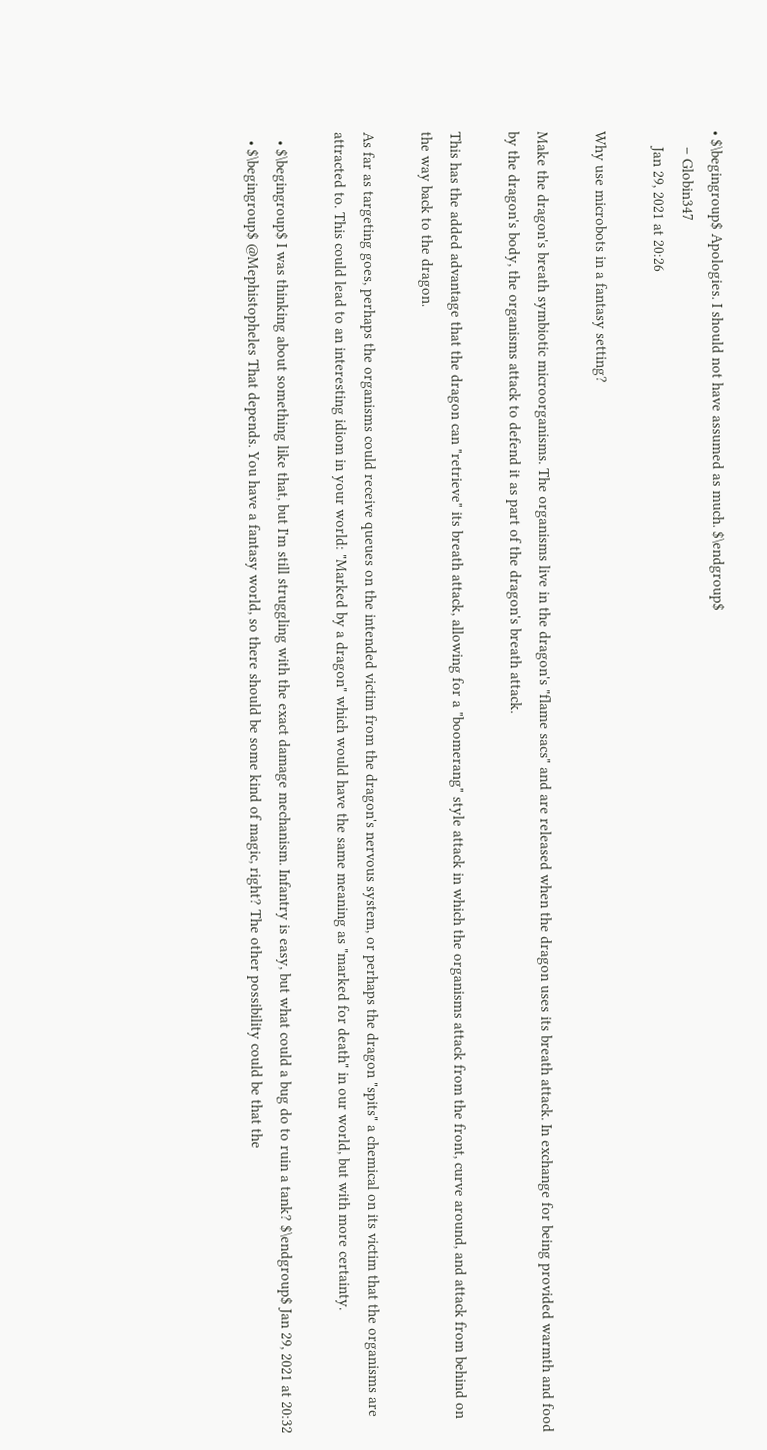• $\begingroup$ Apologies. I should not have assumed as much. $\endgroup$
    – Globin347
    Jan 29, 2021 at 20:26

Why use microbots in a fantasy setting?

Make the dragon's breath symbiotic microorganisms. The organisms live in the dragon's "flame sacs" and are released when the dragon uses its breath attack. In exchange for being provided warmth and food by the dragon's body, the organisms attack to defend it as part of the dragon's breath attack.

This has the added advantage that the dragon can "retrieve" its breath attack, allowing for a "boomerang" style attack in which the organisms attack from the front, curve around, and attack from behind on the way back to the dragon.

As far as targeting goes, perhaps the organisms could receive queues on the intended victim from the dragon's nervous system, or perhaps the dragon "spits" a chemical on its victim that the organisms are attracted to. This could lead to an interesting idiom in your world: "Marked by a dragon" which would have the same meaning as "marked for death" in our world, but with more certainty.

  • $\begingroup$ I was thinking about something like that, but I'm still struggling with the exact damage mechanism. Infantry is easy, but what could a bug do to ruin a tank? $\endgroup$ Jan 29, 2021 at 20:32
  • $\begingroup$ @Mephistopheles That depends. You have a fantasy world, so there should be some kind of magic, right? The other possibility could be that the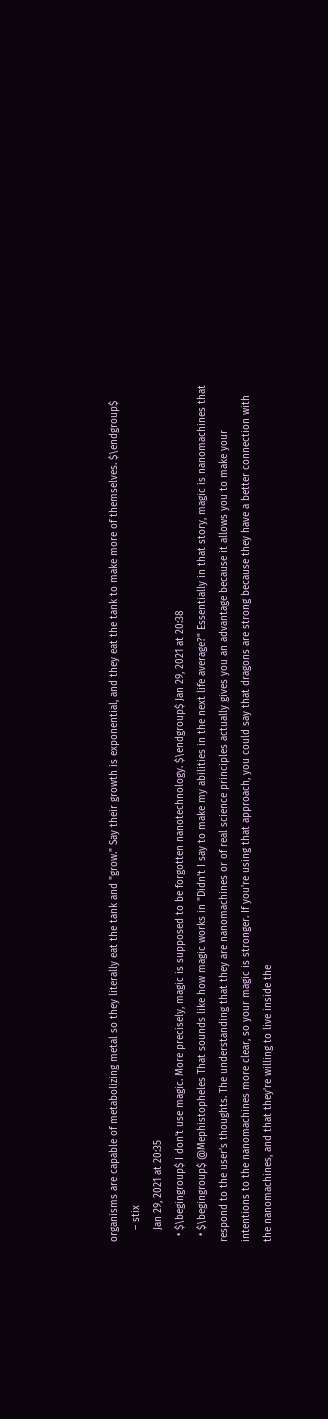organisms are capable of metabolizing metal so they literally eat the tank and "grow." Say their growth is exponential, and they eat the tank to make more of themselves. $\endgroup$
    – stix
    Jan 29, 2021 at 20:35
  • $\begingroup$ I don't use magic. More precisely, magic is supposed to be forgotten nanotechnology. $\endgroup$ Jan 29, 2021 at 20:38
  • $\begingroup$ @Mephistopheles That sounds like how magic works in "Didn't I say to make my abilities in the next life average?" Essentially in that story, magic is nanomachines that respond to the user's thoughts. The understanding that they are nanomachines or of real science principles actually gives you an advantage because it allows you to make your intentions to the nanomachines more clear, so your magic is stronger. If you're using that approach, you could say that dragons are strong because they have a better connection with the nanomachines, and that they're willing to live inside the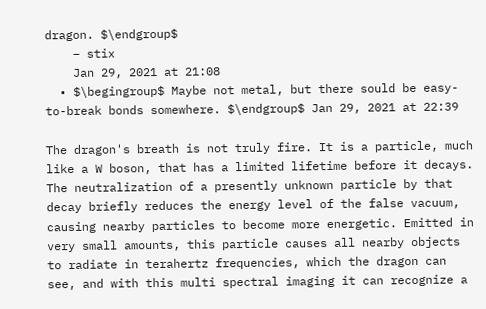dragon. $\endgroup$
    – stix
    Jan 29, 2021 at 21:08
  • $\begingroup$ Maybe not metal, but there sould be easy-to-break bonds somewhere. $\endgroup$ Jan 29, 2021 at 22:39

The dragon's breath is not truly fire. It is a particle, much like a W boson, that has a limited lifetime before it decays. The neutralization of a presently unknown particle by that decay briefly reduces the energy level of the false vacuum, causing nearby particles to become more energetic. Emitted in very small amounts, this particle causes all nearby objects to radiate in terahertz frequencies, which the dragon can see, and with this multi spectral imaging it can recognize a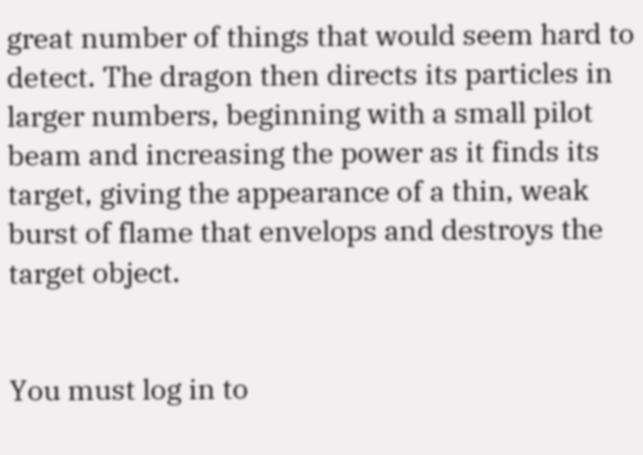great number of things that would seem hard to detect. The dragon then directs its particles in larger numbers, beginning with a small pilot beam and increasing the power as it finds its target, giving the appearance of a thin, weak burst of flame that envelops and destroys the target object.


You must log in to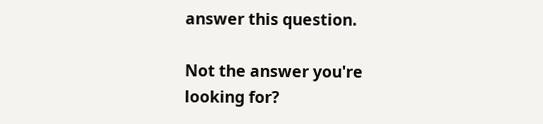answer this question.

Not the answer you're looking for?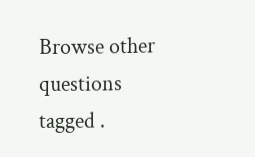Browse other questions tagged .